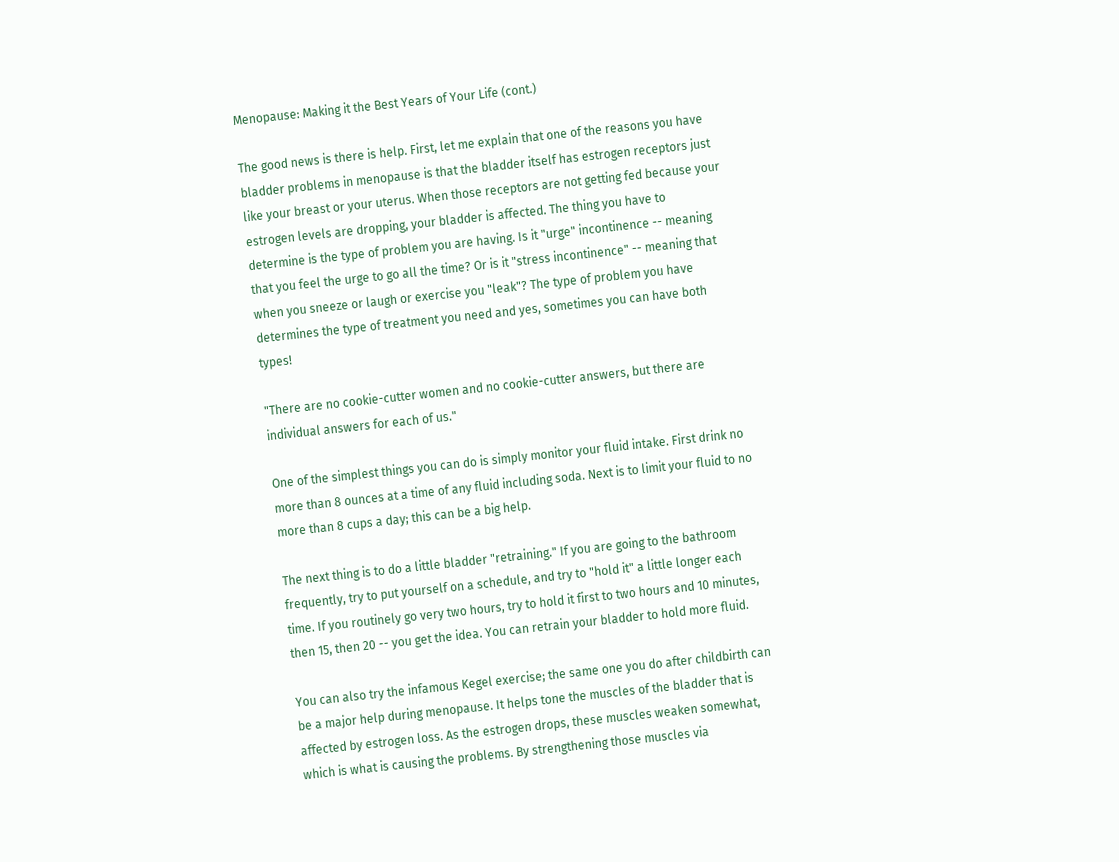Menopause: Making it the Best Years of Your Life (cont.)

The good news is there is help. First, let me explain that one of the reasons you have bladder problems in menopause is that the bladder itself has estrogen receptors just like your breast or your uterus. When those receptors are not getting fed because your estrogen levels are dropping, your bladder is affected. The thing you have to determine is the type of problem you are having. Is it "urge" incontinence -- meaning that you feel the urge to go all the time? Or is it "stress incontinence" -- meaning that when you sneeze or laugh or exercise you "leak"? The type of problem you have determines the type of treatment you need and yes, sometimes you can have both types!

"There are no cookie-cutter women and no cookie-cutter answers, but there are individual answers for each of us."

One of the simplest things you can do is simply monitor your fluid intake. First drink no more than 8 ounces at a time of any fluid including soda. Next is to limit your fluid to no more than 8 cups a day; this can be a big help.

The next thing is to do a little bladder "retraining." If you are going to the bathroom frequently, try to put yourself on a schedule, and try to "hold it" a little longer each time. If you routinely go very two hours, try to hold it first to two hours and 10 minutes, then 15, then 20 -- you get the idea. You can retrain your bladder to hold more fluid.

You can also try the infamous Kegel exercise; the same one you do after childbirth can be a major help during menopause. It helps tone the muscles of the bladder that is affected by estrogen loss. As the estrogen drops, these muscles weaken somewhat, which is what is causing the problems. By strengthening those muscles via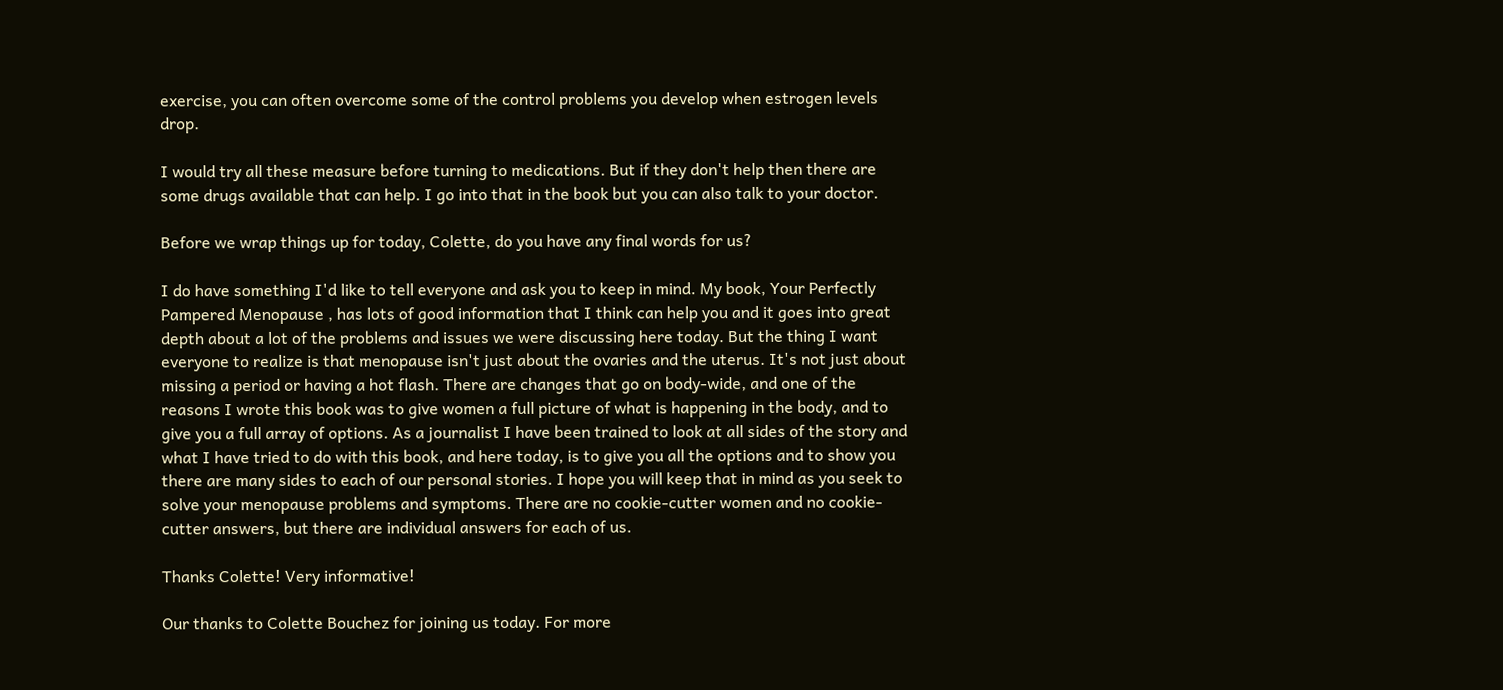exercise, you can often overcome some of the control problems you develop when estrogen levels drop.

I would try all these measure before turning to medications. But if they don't help then there are some drugs available that can help. I go into that in the book but you can also talk to your doctor.

Before we wrap things up for today, Colette, do you have any final words for us?

I do have something I'd like to tell everyone and ask you to keep in mind. My book, Your Perfectly Pampered Menopause , has lots of good information that I think can help you and it goes into great depth about a lot of the problems and issues we were discussing here today. But the thing I want everyone to realize is that menopause isn't just about the ovaries and the uterus. It's not just about missing a period or having a hot flash. There are changes that go on body-wide, and one of the reasons I wrote this book was to give women a full picture of what is happening in the body, and to give you a full array of options. As a journalist I have been trained to look at all sides of the story and what I have tried to do with this book, and here today, is to give you all the options and to show you there are many sides to each of our personal stories. I hope you will keep that in mind as you seek to solve your menopause problems and symptoms. There are no cookie-cutter women and no cookie-cutter answers, but there are individual answers for each of us.

Thanks Colette! Very informative!

Our thanks to Colette Bouchez for joining us today. For more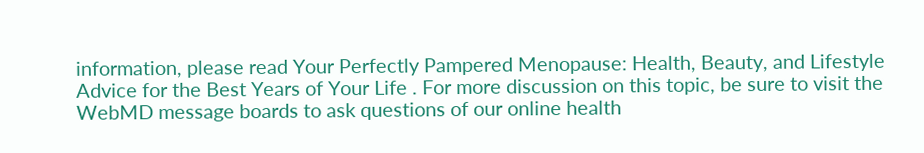information, please read Your Perfectly Pampered Menopause: Health, Beauty, and Lifestyle Advice for the Best Years of Your Life . For more discussion on this topic, be sure to visit the WebMD message boards to ask questions of our online health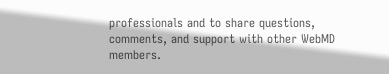professionals and to share questions, comments, and support with other WebMD members.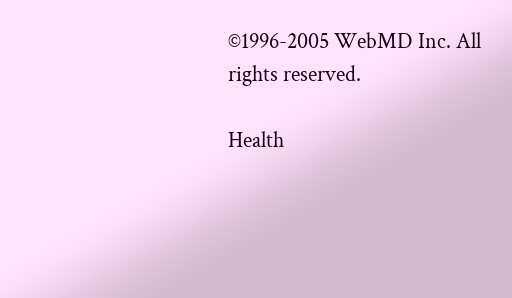©1996-2005 WebMD Inc. All rights reserved.

Health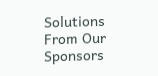Solutions From Our Sponsors